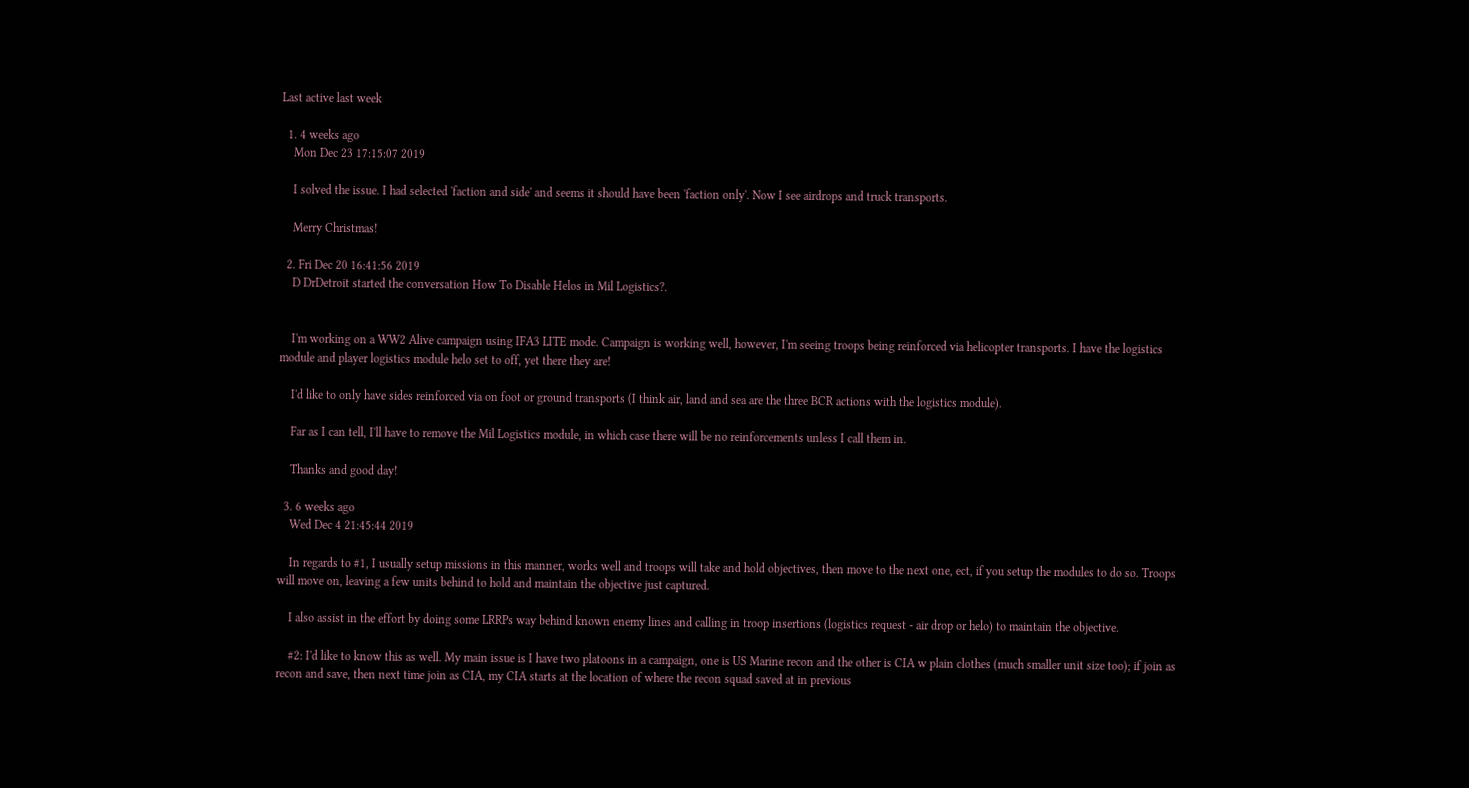Last active last week

  1. 4 weeks ago
    Mon Dec 23 17:15:07 2019

    I solved the issue. I had selected 'faction and side' and seems it should have been 'faction only'. Now I see airdrops and truck transports.

    Merry Christmas!

  2. Fri Dec 20 16:41:56 2019
    D DrDetroit started the conversation How To Disable Helos in Mil Logistics?.


    I'm working on a WW2 Alive campaign using IFA3 LITE mode. Campaign is working well, however, I'm seeing troops being reinforced via helicopter transports. I have the logistics module and player logistics module helo set to off, yet there they are!

    I'd like to only have sides reinforced via on foot or ground transports (I think air, land and sea are the three BCR actions with the logistics module).

    Far as I can tell, I'll have to remove the Mil Logistics module, in which case there will be no reinforcements unless I call them in.

    Thanks and good day!

  3. 6 weeks ago
    Wed Dec 4 21:45:44 2019

    In regards to #1, I usually setup missions in this manner, works well and troops will take and hold objectives, then move to the next one, ect, if you setup the modules to do so. Troops will move on, leaving a few units behind to hold and maintain the objective just captured.

    I also assist in the effort by doing some LRRPs way behind known enemy lines and calling in troop insertions (logistics request - air drop or helo) to maintain the objective.

    #2: I'd like to know this as well. My main issue is I have two platoons in a campaign, one is US Marine recon and the other is CIA w plain clothes (much smaller unit size too); if join as recon and save, then next time join as CIA, my CIA starts at the location of where the recon squad saved at in previous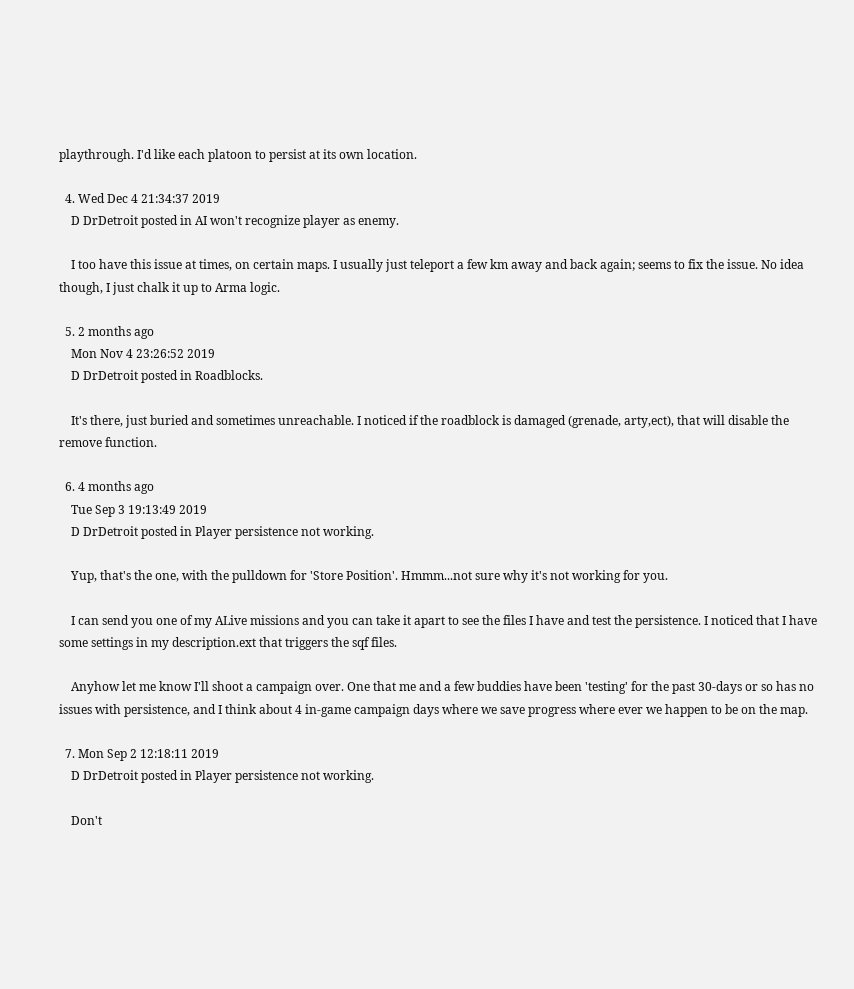playthrough. I'd like each platoon to persist at its own location.

  4. Wed Dec 4 21:34:37 2019
    D DrDetroit posted in AI won't recognize player as enemy.

    I too have this issue at times, on certain maps. I usually just teleport a few km away and back again; seems to fix the issue. No idea though, I just chalk it up to Arma logic.

  5. 2 months ago
    Mon Nov 4 23:26:52 2019
    D DrDetroit posted in Roadblocks.

    It's there, just buried and sometimes unreachable. I noticed if the roadblock is damaged (grenade, arty,ect), that will disable the remove function.

  6. 4 months ago
    Tue Sep 3 19:13:49 2019
    D DrDetroit posted in Player persistence not working.

    Yup, that's the one, with the pulldown for 'Store Position'. Hmmm...not sure why it's not working for you.

    I can send you one of my ALive missions and you can take it apart to see the files I have and test the persistence. I noticed that I have some settings in my description.ext that triggers the sqf files.

    Anyhow let me know I'll shoot a campaign over. One that me and a few buddies have been 'testing' for the past 30-days or so has no issues with persistence, and I think about 4 in-game campaign days where we save progress where ever we happen to be on the map.

  7. Mon Sep 2 12:18:11 2019
    D DrDetroit posted in Player persistence not working.

    Don't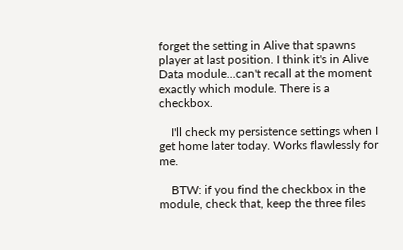forget the setting in Alive that spawns player at last position. I think it's in Alive Data module...can't recall at the moment exactly which module. There is a checkbox.

    I'll check my persistence settings when I get home later today. Works flawlessly for me.

    BTW: if you find the checkbox in the module, check that, keep the three files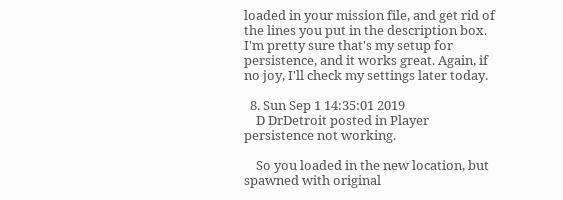loaded in your mission file, and get rid of the lines you put in the description box. I'm pretty sure that's my setup for persistence, and it works great. Again, if no joy, I'll check my settings later today.

  8. Sun Sep 1 14:35:01 2019
    D DrDetroit posted in Player persistence not working.

    So you loaded in the new location, but spawned with original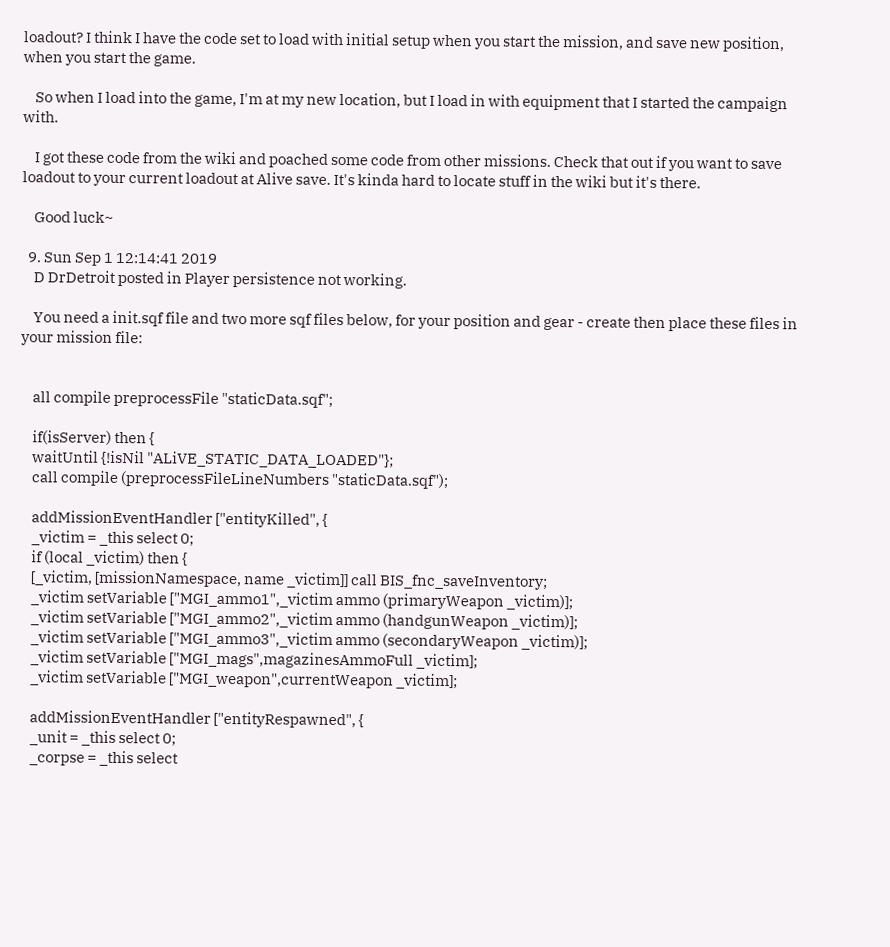loadout? I think I have the code set to load with initial setup when you start the mission, and save new position, when you start the game.

    So when I load into the game, I'm at my new location, but I load in with equipment that I started the campaign with.

    I got these code from the wiki and poached some code from other missions. Check that out if you want to save loadout to your current loadout at Alive save. It's kinda hard to locate stuff in the wiki but it's there.

    Good luck~

  9. Sun Sep 1 12:14:41 2019
    D DrDetroit posted in Player persistence not working.

    You need a init.sqf file and two more sqf files below, for your position and gear - create then place these files in your mission file:


    all compile preprocessFile "staticData.sqf";

    if(isServer) then {
    waitUntil {!isNil "ALiVE_STATIC_DATA_LOADED"};
    call compile (preprocessFileLineNumbers "staticData.sqf");

    addMissionEventHandler ["entityKilled", {
    _victim = _this select 0;
    if (local _victim) then {
    [_victim, [missionNamespace, name _victim]] call BIS_fnc_saveInventory;
    _victim setVariable ["MGI_ammo1",_victim ammo (primaryWeapon _victim)];
    _victim setVariable ["MGI_ammo2",_victim ammo (handgunWeapon _victim)];
    _victim setVariable ["MGI_ammo3",_victim ammo (secondaryWeapon _victim)];
    _victim setVariable ["MGI_mags",magazinesAmmoFull _victim];
    _victim setVariable ["MGI_weapon",currentWeapon _victim];

    addMissionEventHandler ["entityRespawned", {
    _unit = _this select 0;
    _corpse = _this select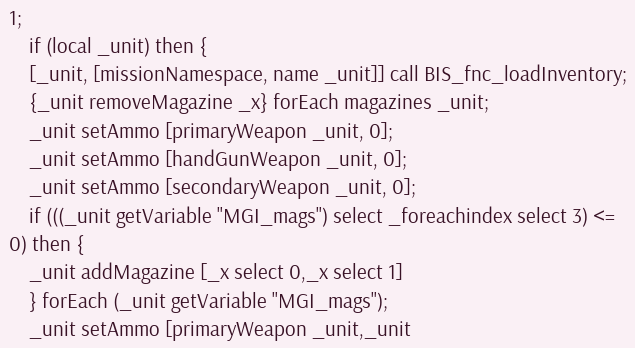1;
    if (local _unit) then {
    [_unit, [missionNamespace, name _unit]] call BIS_fnc_loadInventory;
    {_unit removeMagazine _x} forEach magazines _unit;
    _unit setAmmo [primaryWeapon _unit, 0];
    _unit setAmmo [handGunWeapon _unit, 0];
    _unit setAmmo [secondaryWeapon _unit, 0];
    if (((_unit getVariable "MGI_mags") select _foreachindex select 3) <= 0) then {
    _unit addMagazine [_x select 0,_x select 1]
    } forEach (_unit getVariable "MGI_mags");
    _unit setAmmo [primaryWeapon _unit,_unit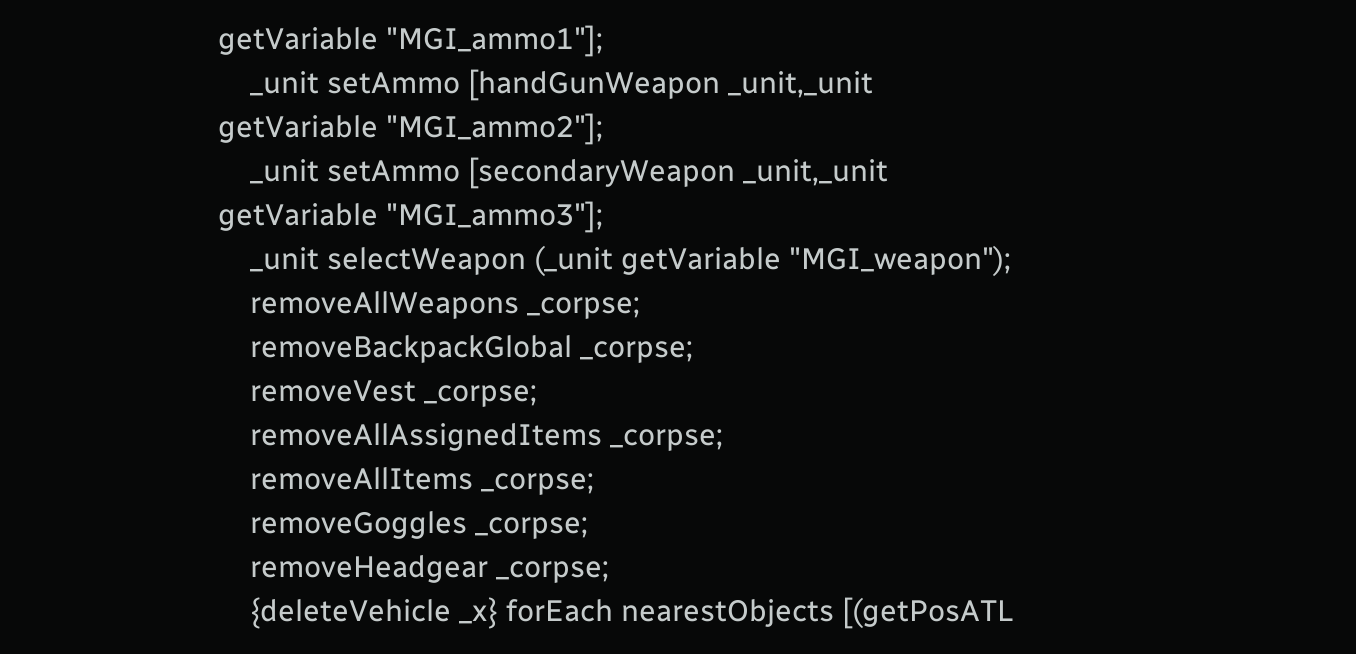getVariable "MGI_ammo1"];
    _unit setAmmo [handGunWeapon _unit,_unit getVariable "MGI_ammo2"];
    _unit setAmmo [secondaryWeapon _unit,_unit getVariable "MGI_ammo3"];
    _unit selectWeapon (_unit getVariable "MGI_weapon");
    removeAllWeapons _corpse;
    removeBackpackGlobal _corpse;
    removeVest _corpse;
    removeAllAssignedItems _corpse;
    removeAllItems _corpse;
    removeGoggles _corpse;
    removeHeadgear _corpse;
    {deleteVehicle _x} forEach nearestObjects [(getPosATL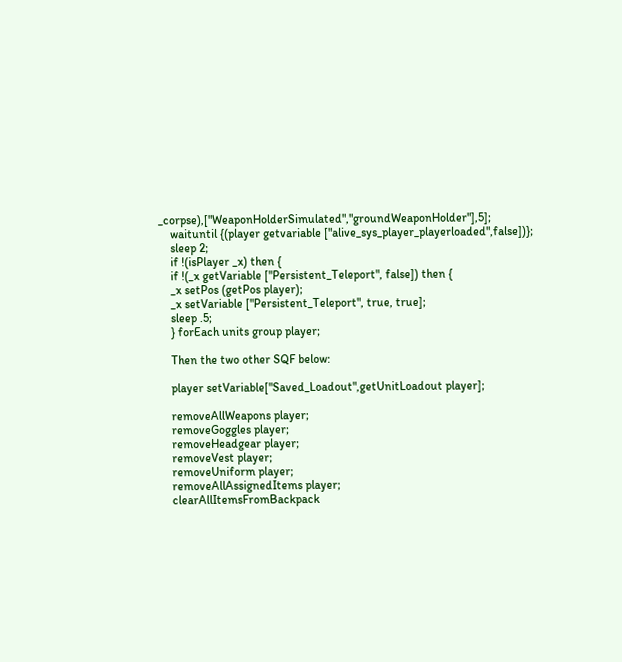_corpse),["WeaponHolderSimulated","groundWeaponHolder"],5];
    waituntil {(player getvariable ["alive_sys_player_playerloaded",false])};
    sleep 2;
    if !(isPlayer _x) then {
    if !(_x getVariable ["Persistent_Teleport", false]) then {
    _x setPos (getPos player);
    _x setVariable ["Persistent_Teleport", true, true];
    sleep .5;
    } forEach units group player;

    Then the two other SQF below:

    player setVariable["Saved_Loadout",getUnitLoadout player];

    removeAllWeapons player;
    removeGoggles player;
    removeHeadgear player;
    removeVest player;
    removeUniform player;
    removeAllAssignedItems player;
    clearAllItemsFromBackpack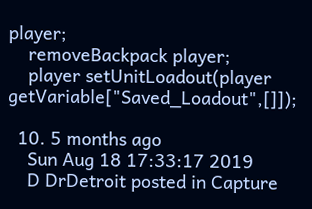player;
    removeBackpack player;
    player setUnitLoadout(player getVariable["Saved_Loadout",[]]);

  10. 5 months ago
    Sun Aug 18 17:33:17 2019
    D DrDetroit posted in Capture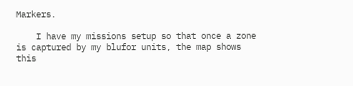Markers.

    I have my missions setup so that once a zone is captured by my blufor units, the map shows this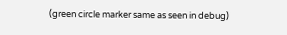(green circle marker same as seen in debug)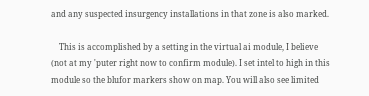and any suspected insurgency installations in that zone is also marked.

    This is accomplished by a setting in the virtual ai module, I believe (not at my 'puter right now to confirm module). I set intel to high in this module so the blufor markers show on map. You will also see limited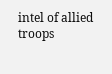intel of allied troops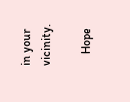in your vicinity.

    Hope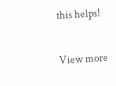this helps!

View more